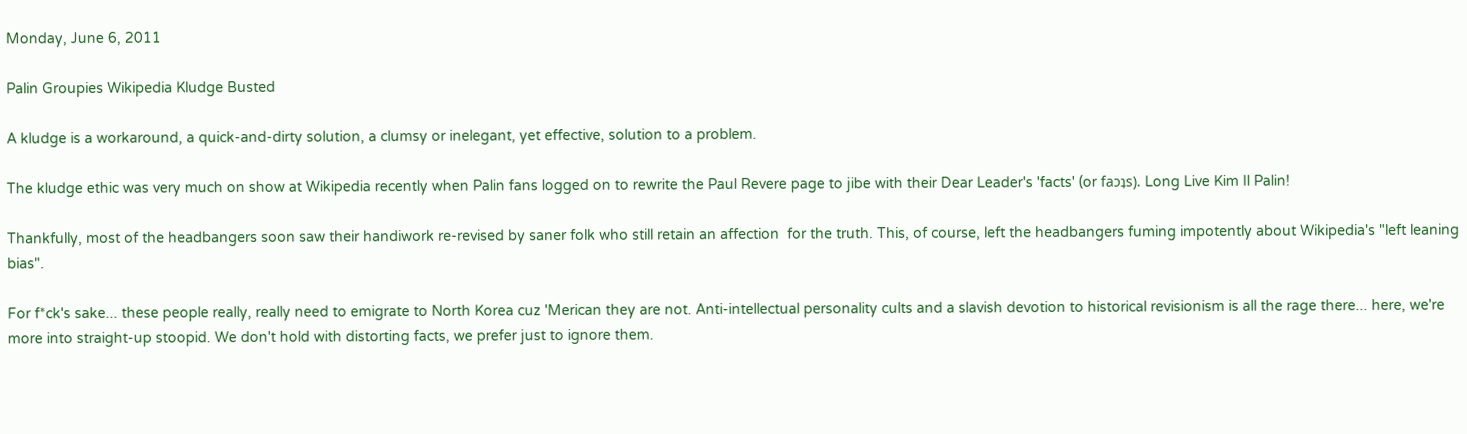Monday, June 6, 2011

Palin Groupies Wikipedia Kludge Busted

A kludge is a workaround, a quick-and-dirty solution, a clumsy or inelegant, yet effective, solution to a problem.

The kludge ethic was very much on show at Wikipedia recently when Palin fans logged on to rewrite the Paul Revere page to jibe with their Dear Leader's 'facts' (or faɔʇs). Long Live Kim Il Palin!

Thankfully, most of the headbangers soon saw their handiwork re-revised by saner folk who still retain an affection  for the truth. This, of course, left the headbangers fuming impotently about Wikipedia's "left leaning bias".

For f*ck's sake... these people really, really need to emigrate to North Korea cuz 'Merican they are not. Anti-intellectual personality cults and a slavish devotion to historical revisionism is all the rage there... here, we're more into straight-up stoopid. We don't hold with distorting facts, we prefer just to ignore them.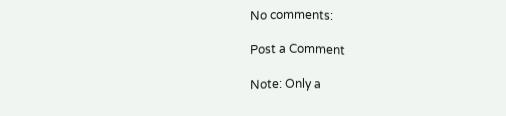No comments:

Post a Comment

Note: Only a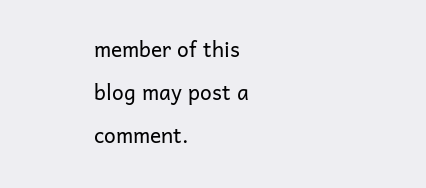member of this blog may post a comment.